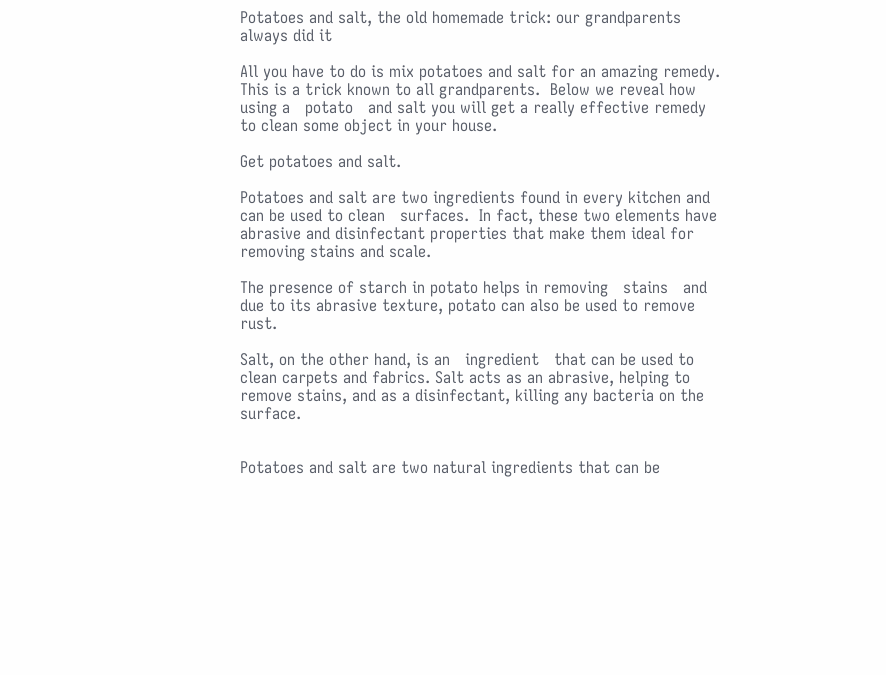Potatoes and salt, the old homemade trick: our grandparents always did it

All you have to do is mix potatoes and salt for an amazing remedy. This is a trick known to all grandparents.  Below we reveal how using a   potato   and salt you will get a really effective remedy to clean some object in your house.

Get potatoes and salt.

Potatoes and salt are two ingredients found in every kitchen and can be used to clean   surfaces.  In fact, these two elements have abrasive and disinfectant properties that make them ideal for removing stains and scale.

The presence of starch in potato helps in removing   stains   and due to its abrasive texture, potato can also be used to remove rust.

Salt, on the other hand, is an   ingredient   that can be used to clean carpets and fabrics. Salt acts as an abrasive, helping to remove stains, and as a disinfectant, killing any bacteria on the surface.


Potatoes and salt are two natural ingredients that can be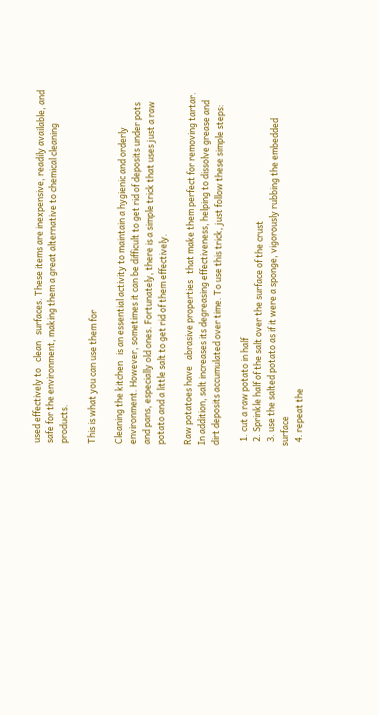used effectively to   clean   surfaces. These items are inexpensive, readily available, and safe for the environment, making them a great alternative to chemical cleaning products.

This is what you can use them for

Cleaning the kitchen   is an essential activity to maintain a hygienic and orderly environment. However, sometimes it can be difficult to get rid of deposits under pots and pans, especially old ones. Fortunately, there is a simple trick that uses just a raw potato and a little salt to get rid of them effectively.

Raw potatoes have   abrasive properties   that make them perfect for removing tartar. In addition, salt increases its degreasing effectiveness, helping to dissolve grease and dirt deposits accumulated over time. To use this trick, just follow these simple steps:

  1. cut a raw potato in half
  2. Sprinkle half of the salt over the surface of the crust
  3. use the salted potato as if it were a sponge, vigorously rubbing the embedded surface
  4. repeat the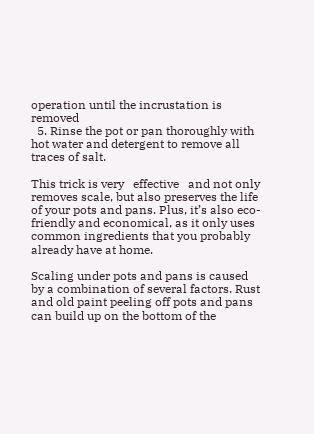operation until the incrustation is removed
  5. Rinse the pot or pan thoroughly with hot water and detergent to remove all traces of salt.

This trick is very   effective   and not only removes scale, but also preserves the life of your pots and pans. Plus, it’s also eco-friendly and economical, as it only uses common ingredients that you probably already have at home.

Scaling under pots and pans is caused by a combination of several factors. Rust and old paint peeling off pots and pans can build up on the bottom of the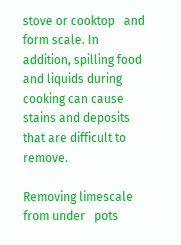stove or cooktop   and   form scale. In addition, spilling food and liquids during cooking can cause stains and deposits that are difficult to remove.

Removing limescale from under   pots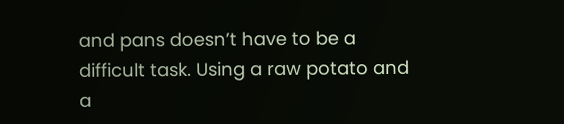and pans doesn’t have to be a difficult task. Using a raw potato and a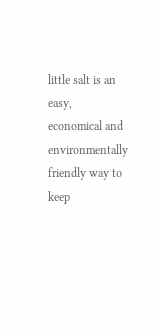little salt is an easy, economical and environmentally friendly way to keep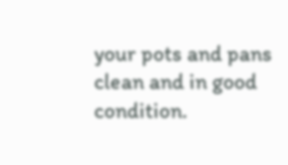your pots and pans clean and in good condition.